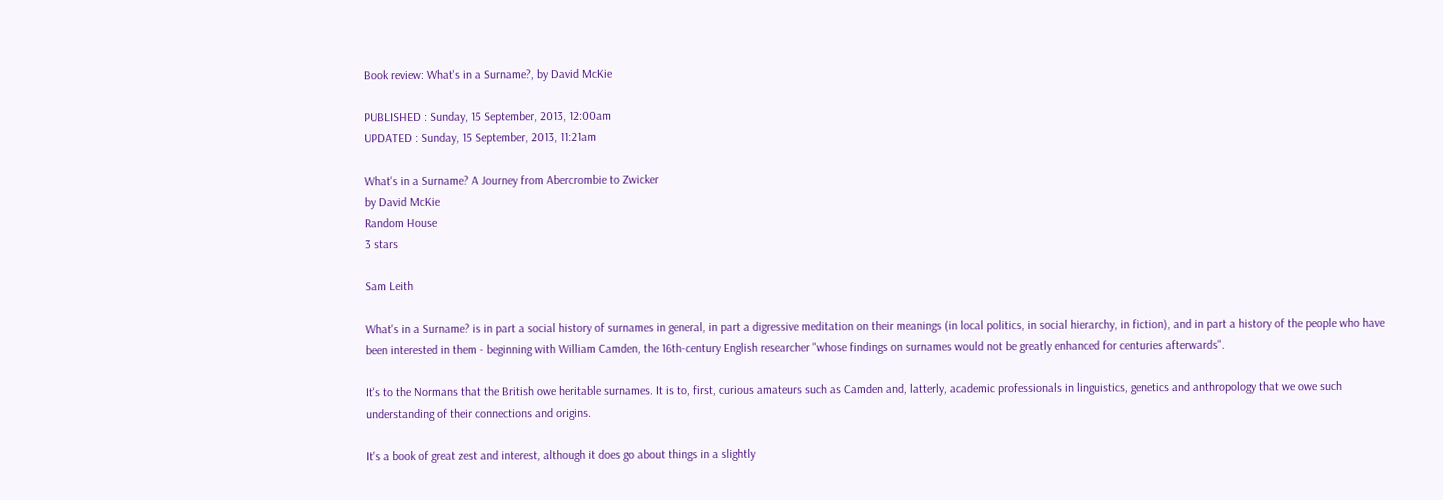Book review: What's in a Surname?, by David McKie

PUBLISHED : Sunday, 15 September, 2013, 12:00am
UPDATED : Sunday, 15 September, 2013, 11:21am

What's in a Surname? A Journey from Abercrombie to Zwicker
by David McKie
Random House
3 stars

Sam Leith

What's in a Surname? is in part a social history of surnames in general, in part a digressive meditation on their meanings (in local politics, in social hierarchy, in fiction), and in part a history of the people who have been interested in them - beginning with William Camden, the 16th-century English researcher "whose findings on surnames would not be greatly enhanced for centuries afterwards".

It's to the Normans that the British owe heritable surnames. It is to, first, curious amateurs such as Camden and, latterly, academic professionals in linguistics, genetics and anthropology that we owe such understanding of their connections and origins.

It's a book of great zest and interest, although it does go about things in a slightly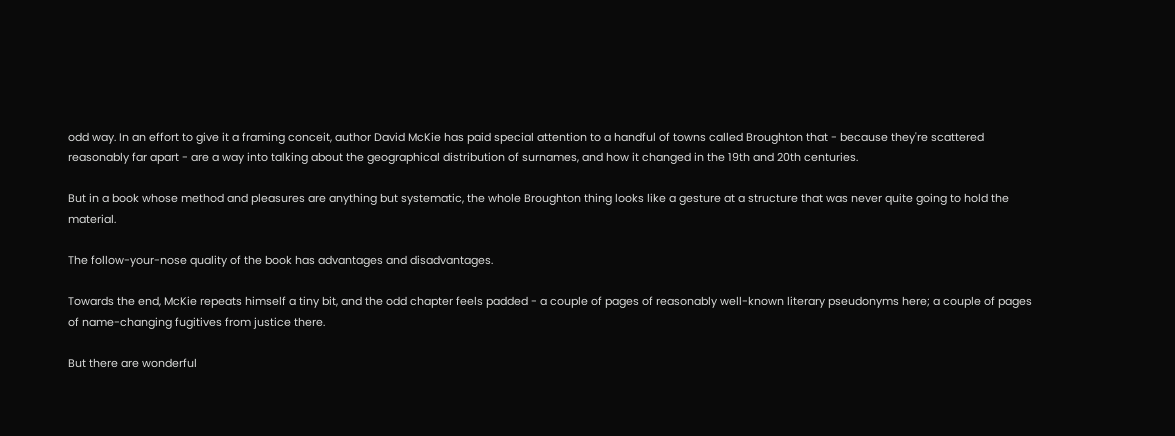odd way. In an effort to give it a framing conceit, author David McKie has paid special attention to a handful of towns called Broughton that - because they're scattered reasonably far apart - are a way into talking about the geographical distribution of surnames, and how it changed in the 19th and 20th centuries.

But in a book whose method and pleasures are anything but systematic, the whole Broughton thing looks like a gesture at a structure that was never quite going to hold the material.

The follow-your-nose quality of the book has advantages and disadvantages.

Towards the end, McKie repeats himself a tiny bit, and the odd chapter feels padded - a couple of pages of reasonably well-known literary pseudonyms here; a couple of pages of name-changing fugitives from justice there.

But there are wonderful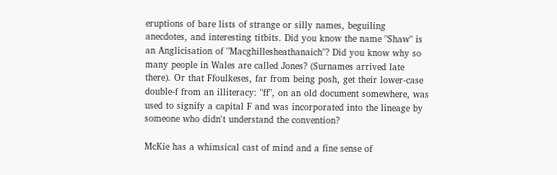eruptions of bare lists of strange or silly names, beguiling anecdotes, and interesting titbits. Did you know the name "Shaw" is an Anglicisation of "Macghillesheathanaich"? Did you know why so many people in Wales are called Jones? (Surnames arrived late there). Or that Ffoulkeses, far from being posh, get their lower-case double-f from an illiteracy: "ff", on an old document somewhere, was used to signify a capital F and was incorporated into the lineage by someone who didn't understand the convention?

McKie has a whimsical cast of mind and a fine sense of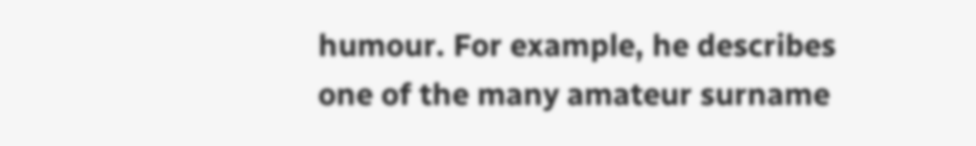humour. For example, he describes one of the many amateur surname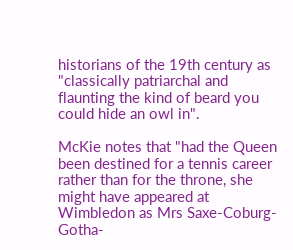historians of the 19th century as "classically patriarchal and flaunting the kind of beard you could hide an owl in".

McKie notes that "had the Queen been destined for a tennis career rather than for the throne, she might have appeared at Wimbledon as Mrs Saxe-Coburg-Gotha-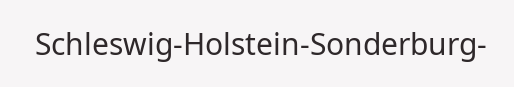Schleswig-Holstein-Sonderburg-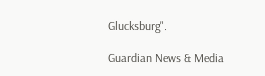Glucksburg".

Guardian News & Media